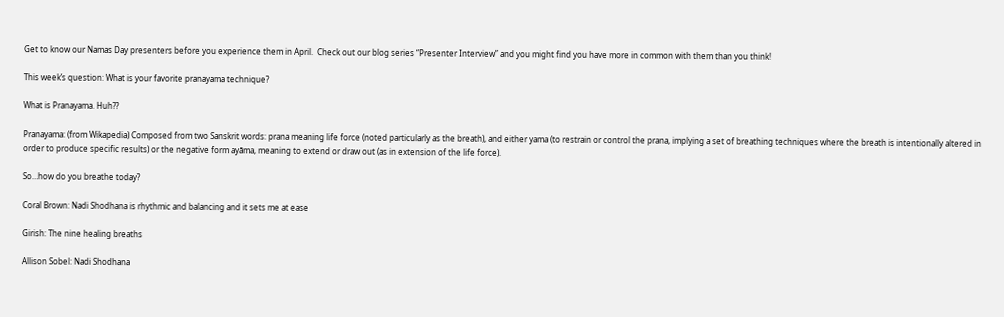Get to know our Namas Day presenters before you experience them in April.  Check out our blog series “Presenter Interview” and you might find you have more in common with them than you think!

This week’s question: What is your favorite pranayama technique?

What is Pranayama. Huh??

Pranayama: (from Wikapedia) Composed from two Sanskrit words: prana meaning life force (noted particularly as the breath), and either yama (to restrain or control the prana, implying a set of breathing techniques where the breath is intentionally altered in order to produce specific results) or the negative form ayāma, meaning to extend or draw out (as in extension of the life force).

So…how do you breathe today?

Coral Brown: Nadi Shodhana is rhythmic and balancing and it sets me at ease

Girish: The nine healing breaths

Allison Sobel: Nadi Shodhana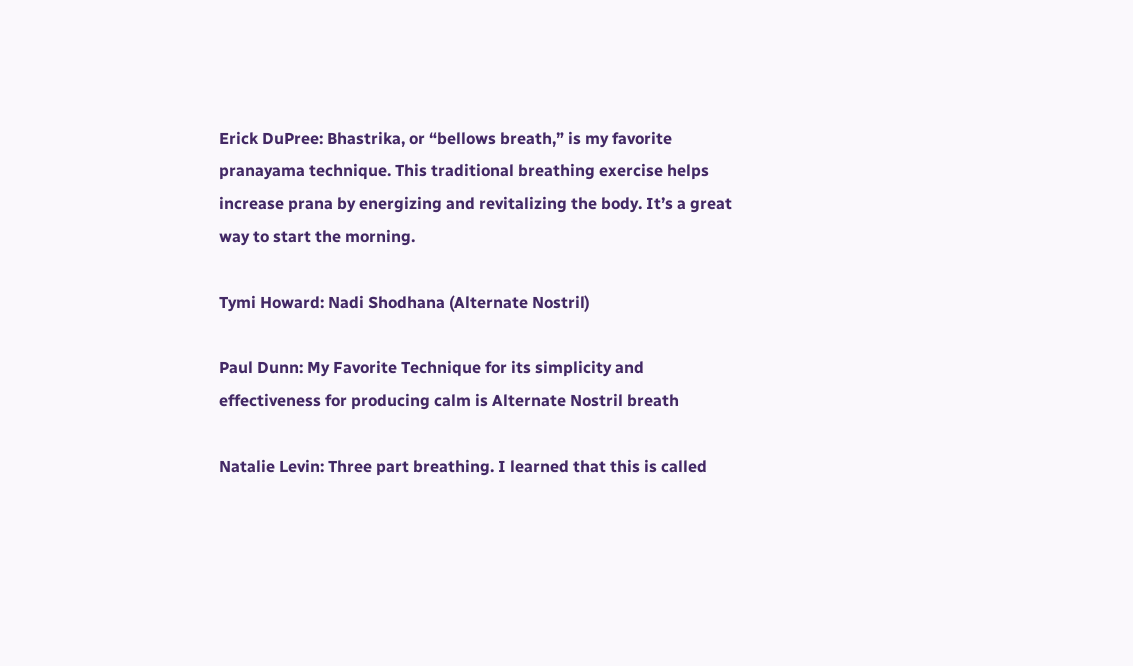Erick DuPree: Bhastrika, or “bellows breath,” is my favorite pranayama technique. This traditional breathing exercise helps increase prana by energizing and revitalizing the body. It’s a great way to start the morning.

Tymi Howard: Nadi Shodhana (Alternate Nostril)

Paul Dunn: My Favorite Technique for its simplicity and effectiveness for producing calm is Alternate Nostril breath

Natalie Levin: Three part breathing. I learned that this is called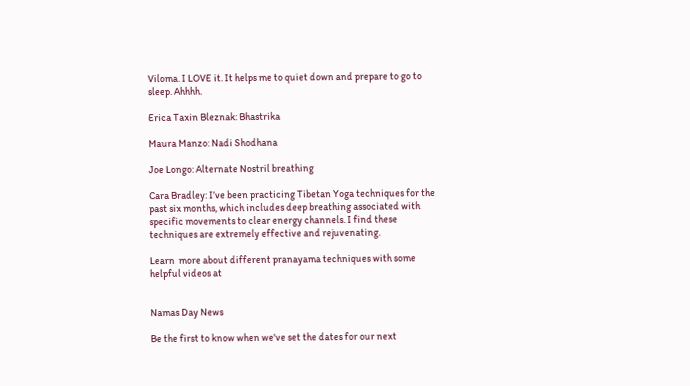Viloma. I LOVE it. It helps me to quiet down and prepare to go to sleep. Ahhhh.

Erica Taxin Bleznak: Bhastrika

Maura Manzo: Nadi Shodhana

Joe Longo: Alternate Nostril breathing

Cara Bradley: I’ve been practicing Tibetan Yoga techniques for the past six months, which includes deep breathing associated with specific movements to clear energy channels. I find these techniques are extremely effective and rejuvenating.

Learn  more about different pranayama techniques with some helpful videos at


Namas Day News

Be the first to know when we've set the dates for our next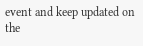event and keep updated on the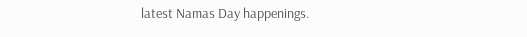latest Namas Day happenings.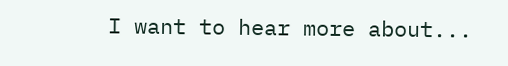I want to hear more about...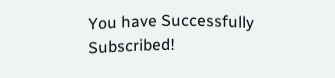You have Successfully Subscribed!